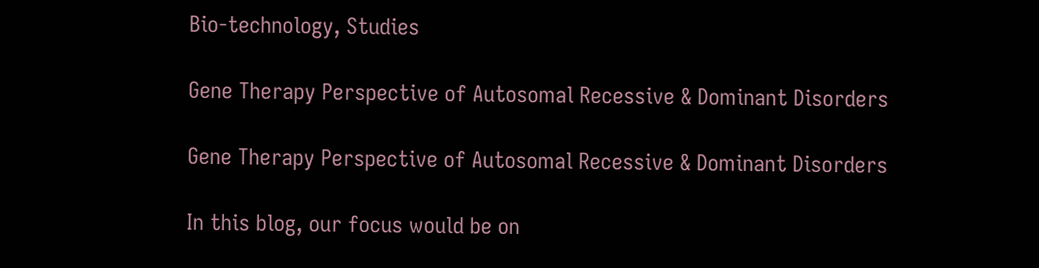Bio-technology, Studies

Gene Therapy Perspective of Autosomal Recessive & Dominant Disorders

Gene Therapy Perspective of Autosomal Recessive & Dominant Disorders

In this blog, our focus would be on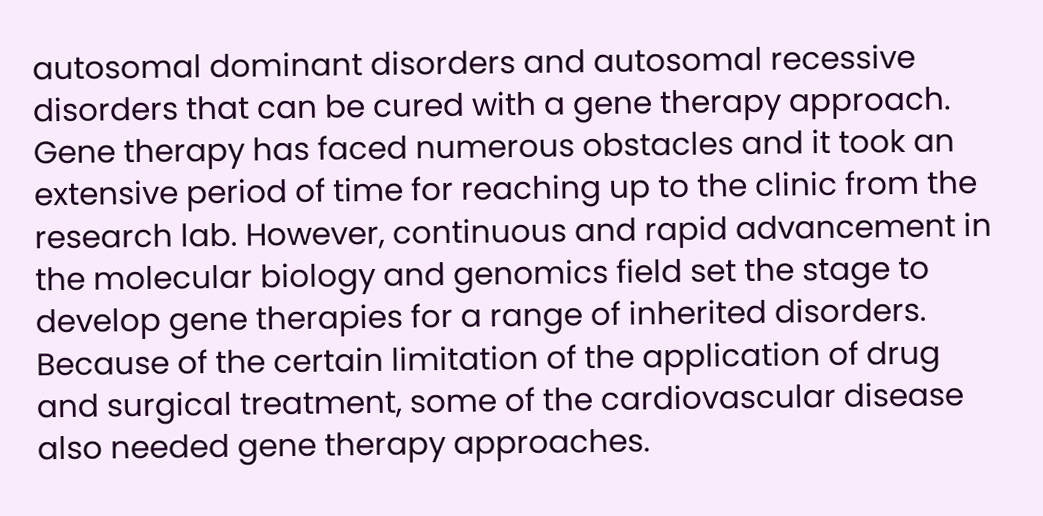autosomal dominant disorders and autosomal recessive disorders that can be cured with a gene therapy approach. Gene therapy has faced numerous obstacles and it took an extensive period of time for reaching up to the clinic from the research lab. However, continuous and rapid advancement in the molecular biology and genomics field set the stage to develop gene therapies for a range of inherited disorders. Because of the certain limitation of the application of drug and surgical treatment, some of the cardiovascular disease also needed gene therapy approaches.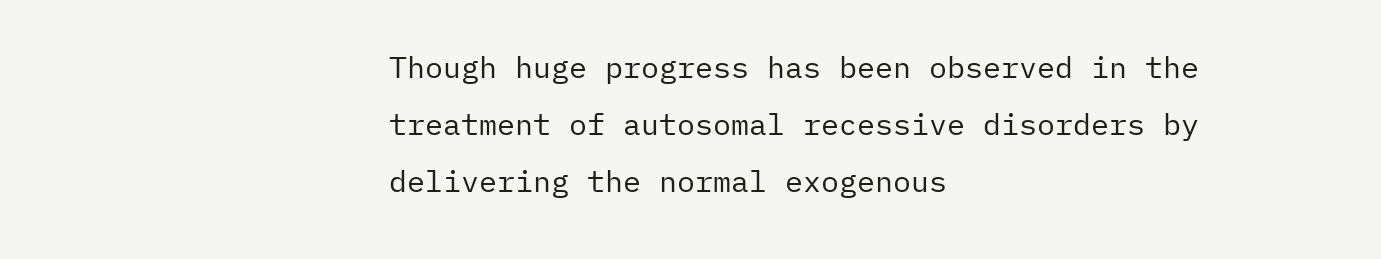Though huge progress has been observed in the treatment of autosomal recessive disorders by delivering the normal exogenous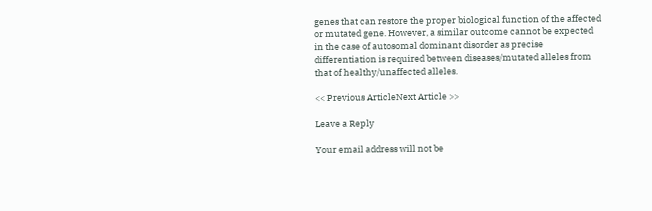genes that can restore the proper biological function of the affected or mutated gene. However, a similar outcome cannot be expected in the case of autosomal dominant disorder as precise differentiation is required between diseases/mutated alleles from that of healthy/unaffected alleles.

<< Previous ArticleNext Article >>

Leave a Reply

Your email address will not be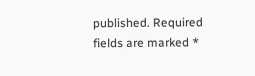published. Required fields are marked *